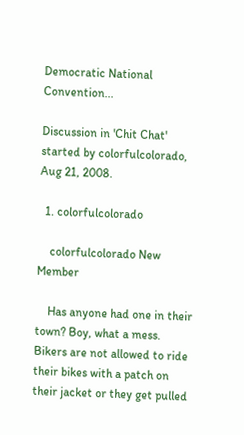Democratic National Convention...

Discussion in 'Chit Chat' started by colorfulcolorado, Aug 21, 2008.

  1. colorfulcolorado

    colorfulcolorado New Member

    Has anyone had one in their town? Boy, what a mess. Bikers are not allowed to ride their bikes with a patch on their jacket or they get pulled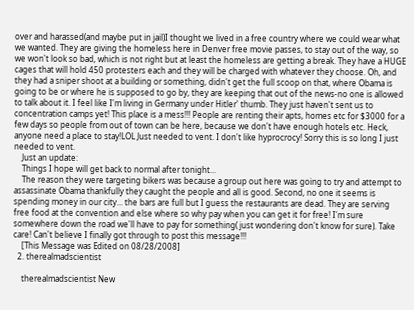over and harassed(and maybe put in jail)I thought we lived in a free country where we could wear what we wanted. They are giving the homeless here in Denver free movie passes, to stay out of the way, so we won't look so bad, which is not right but at least the homeless are getting a break. They have a HUGE cages that will hold 450 protesters each and they will be charged with whatever they choose. Oh, and they had a sniper shoot at a building or something, didn't get the full scoop on that, where Obama is going to be or where he is supposed to go by, they are keeping that out of the news-no one is allowed to talk about it. I feel like I'm living in Germany under Hitler' thumb. They just haven't sent us to concentration camps yet! This place is a mess!!! People are renting their apts, homes etc for $3000 for a few days so people from out of town can be here, because we don't have enough hotels etc. Heck, anyone need a place to stay!LOL Just needed to vent. I don't like hyprocrocy! Sorry this is so long I just needed to vent.
    Just an update:
    Things I hope will get back to normal after tonight...
    The reason they were targeting bikers was because a group out here was going to try and attempt to assassinate Obama thankfully they caught the people and all is good. Second, no one it seems is spending money in our city... the bars are full but I guess the restaurants are dead. They are serving free food at the convention and else where so why pay when you can get it for free! I'm sure somewhere down the road we'll have to pay for something( just wondering don't know for sure). Take care! Can't believe I finally got through to post this message!!!
    [This Message was Edited on 08/28/2008]
  2. therealmadscientist

    therealmadscientist New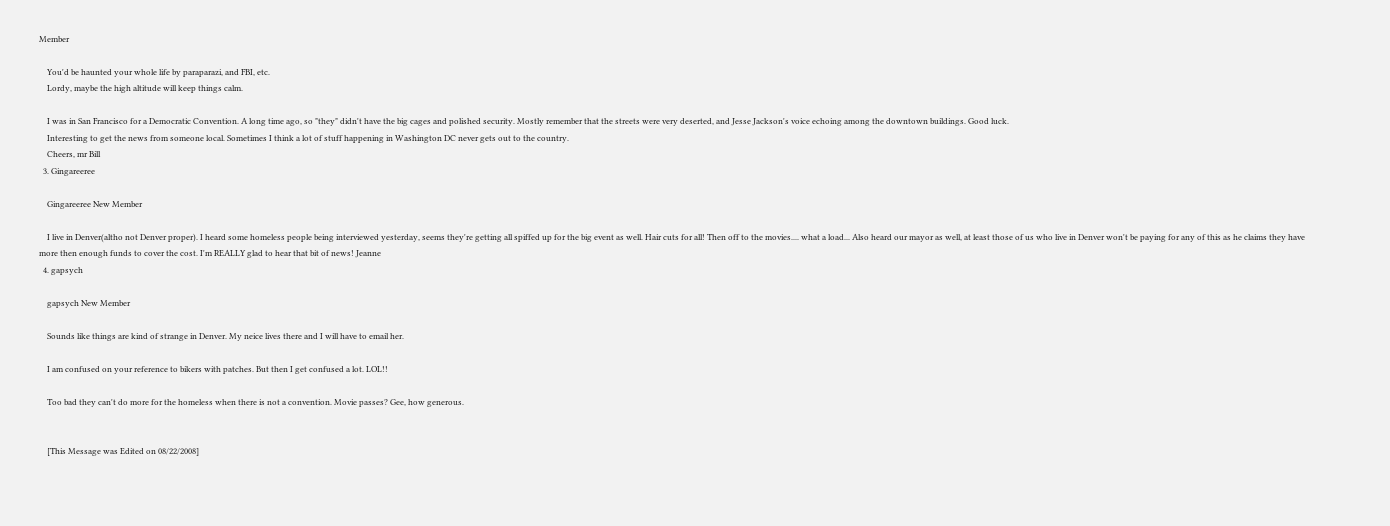Member

    You'd be haunted your whole life by paraparazi, and FBI, etc.
    Lordy, maybe the high altitude will keep things calm.

    I was in San Francisco for a Democratic Convention. A long time ago, so "they" didn't have the big cages and polished security. Mostly remember that the streets were very deserted, and Jesse Jackson's voice echoing among the downtown buildings. Good luck.
    Interesting to get the news from someone local. Sometimes I think a lot of stuff happening in Washington DC never gets out to the country.
    Cheers, mr Bill
  3. Gingareeree

    Gingareeree New Member

    I live in Denver(altho not Denver proper). I heard some homeless people being interviewed yesterday, seems they're getting all spiffed up for the big event as well. Hair cuts for all! Then off to the movies.... what a load... Also heard our mayor as well, at least those of us who live in Denver won't be paying for any of this as he claims they have more then enough funds to cover the cost. I'm REALLY glad to hear that bit of news! Jeanne
  4. gapsych

    gapsych New Member

    Sounds like things are kind of strange in Denver. My neice lives there and I will have to email her.

    I am confused on your reference to bikers with patches. But then I get confused a lot. LOL!!

    Too bad they can't do more for the homeless when there is not a convention. Movie passes? Gee, how generous.


    [This Message was Edited on 08/22/2008]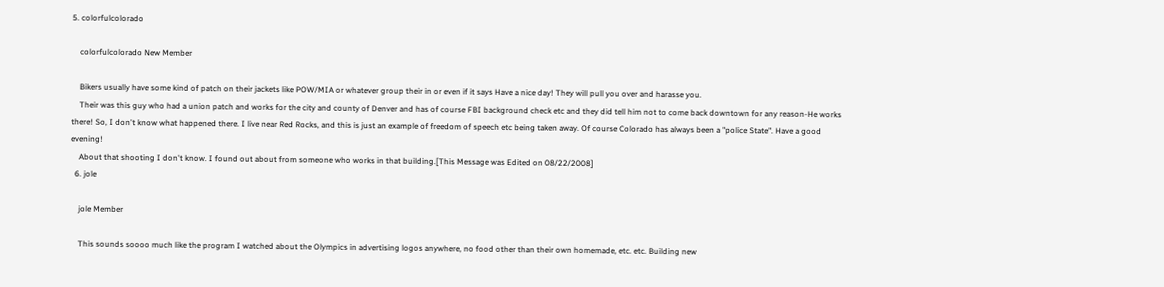5. colorfulcolorado

    colorfulcolorado New Member

    Bikers usually have some kind of patch on their jackets like POW/MIA or whatever group their in or even if it says Have a nice day! They will pull you over and harasse you.
    Their was this guy who had a union patch and works for the city and county of Denver and has of course FBI background check etc and they did tell him not to come back downtown for any reason-He works there! So, I don't know what happened there. I live near Red Rocks, and this is just an example of freedom of speech etc being taken away. Of course Colorado has always been a "police State". Have a good evening!
    About that shooting I don't know. I found out about from someone who works in that building.[This Message was Edited on 08/22/2008]
  6. jole

    jole Member

    This sounds soooo much like the program I watched about the Olympics in advertising logos anywhere, no food other than their own homemade, etc. etc. Building new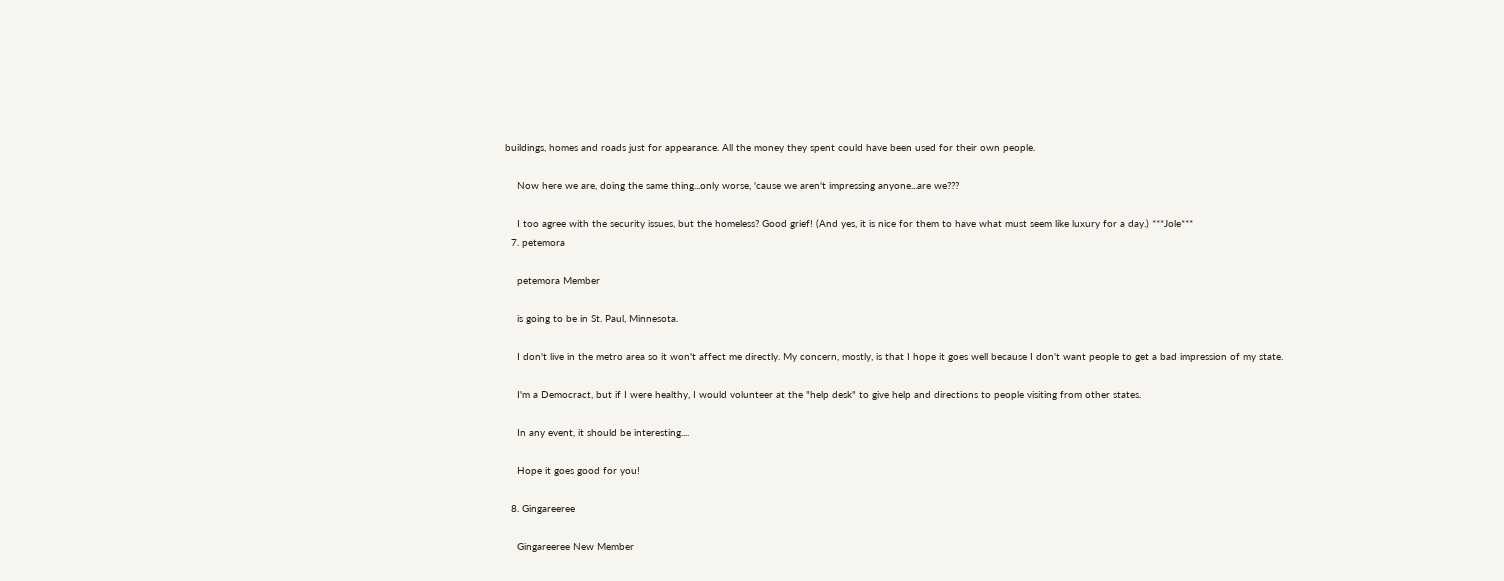buildings, homes and roads just for appearance. All the money they spent could have been used for their own people.

    Now here we are, doing the same thing...only worse, 'cause we aren't impressing anyone...are we???

    I too agree with the security issues, but the homeless? Good grief! (And yes, it is nice for them to have what must seem like luxury for a day.) ***Jole***
  7. petemora

    petemora Member

    is going to be in St. Paul, Minnesota.

    I don't live in the metro area so it won't affect me directly. My concern, mostly, is that I hope it goes well because I don't want people to get a bad impression of my state.

    I'm a Democract, but if I were healthy, I would volunteer at the "help desk" to give help and directions to people visiting from other states.

    In any event, it should be interesting....

    Hope it goes good for you!

  8. Gingareeree

    Gingareeree New Member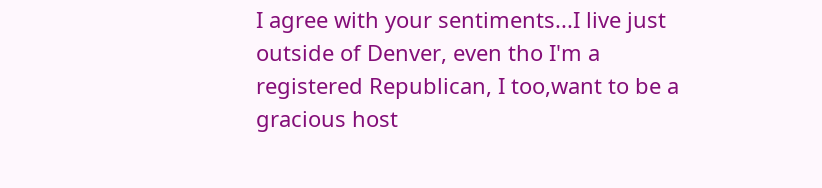I agree with your sentiments...I live just outside of Denver, even tho I'm a registered Republican, I too,want to be a gracious host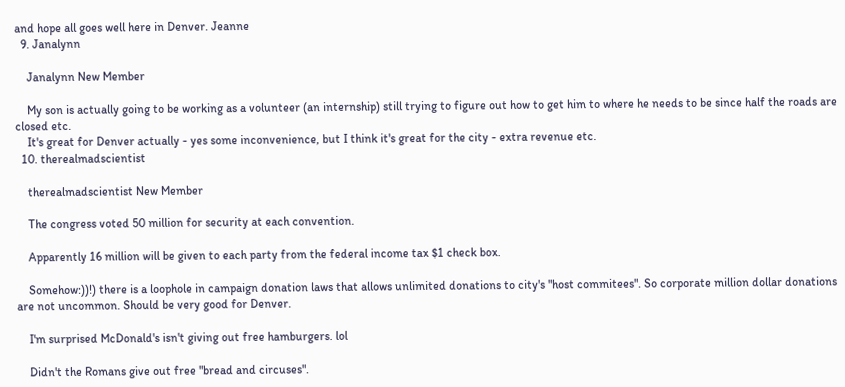and hope all goes well here in Denver. Jeanne
  9. Janalynn

    Janalynn New Member

    My son is actually going to be working as a volunteer (an internship) still trying to figure out how to get him to where he needs to be since half the roads are closed etc.
    It's great for Denver actually - yes some inconvenience, but I think it's great for the city - extra revenue etc.
  10. therealmadscientist

    therealmadscientist New Member

    The congress voted 50 million for security at each convention.

    Apparently 16 million will be given to each party from the federal income tax $1 check box.

    Somehow:))!) there is a loophole in campaign donation laws that allows unlimited donations to city's "host commitees". So corporate million dollar donations are not uncommon. Should be very good for Denver.

    I'm surprised McDonald's isn't giving out free hamburgers. lol

    Didn't the Romans give out free "bread and circuses".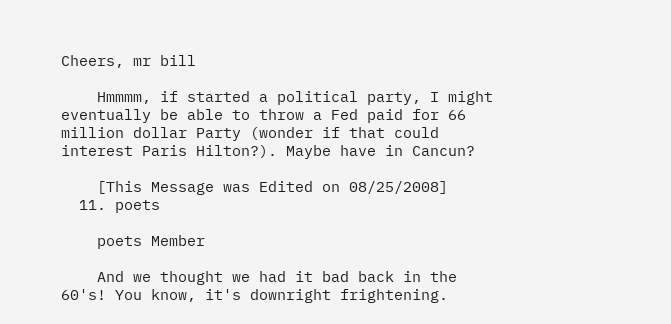Cheers, mr bill

    Hmmmm, if started a political party, I might eventually be able to throw a Fed paid for 66 million dollar Party (wonder if that could interest Paris Hilton?). Maybe have in Cancun?

    [This Message was Edited on 08/25/2008]
  11. poets

    poets Member

    And we thought we had it bad back in the 60's! You know, it's downright frightening.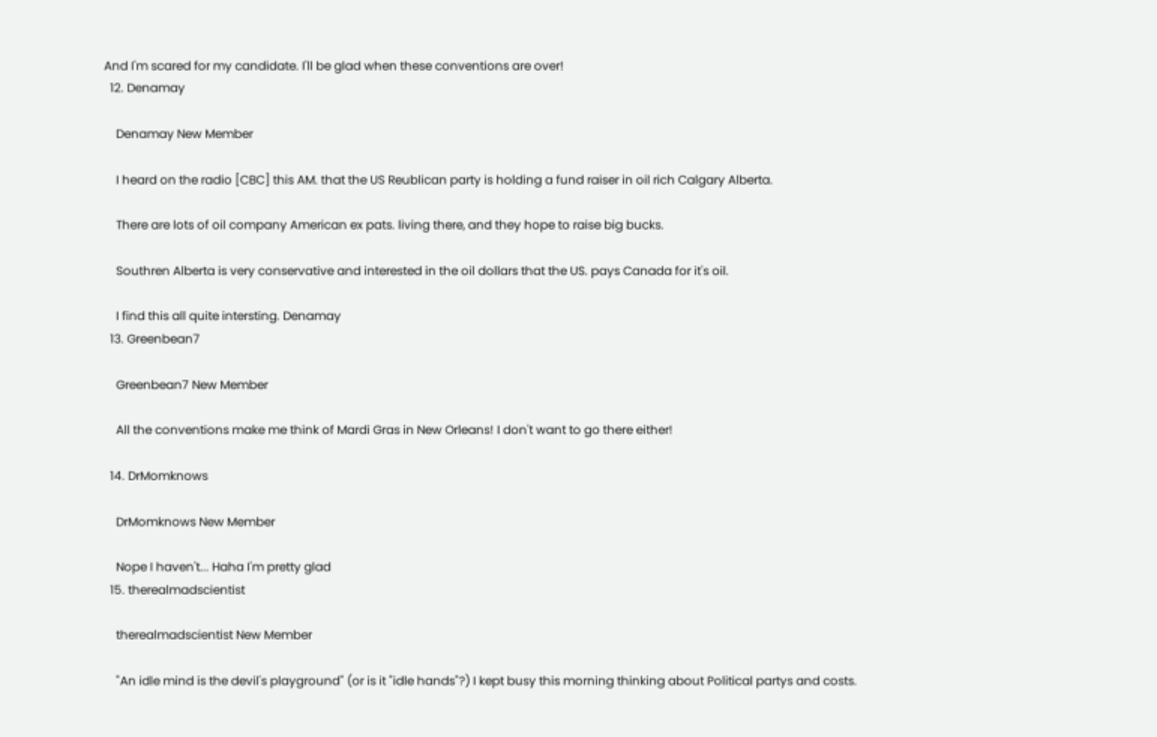And I'm scared for my candidate. I'll be glad when these conventions are over!
  12. Denamay

    Denamay New Member

    I heard on the radio [CBC] this AM. that the US Reublican party is holding a fund raiser in oil rich Calgary Alberta.

    There are lots of oil company American ex pats. living there, and they hope to raise big bucks.

    Southren Alberta is very conservative and interested in the oil dollars that the US. pays Canada for it's oil.

    I find this all quite intersting. Denamay
  13. Greenbean7

    Greenbean7 New Member

    All the conventions make me think of Mardi Gras in New Orleans! I don't want to go there either!

  14. DrMomknows

    DrMomknows New Member

    Nope I haven't... Haha I'm pretty glad
  15. therealmadscientist

    therealmadscientist New Member

    "An idle mind is the devil's playground" (or is it "idle hands"?) I kept busy this morning thinking about Political partys and costs.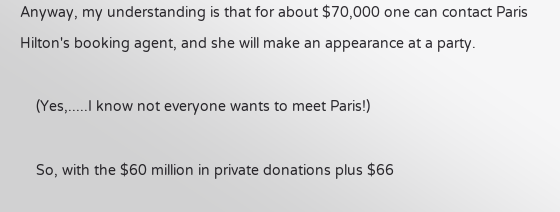Anyway, my understanding is that for about $70,000 one can contact Paris Hilton's booking agent, and she will make an appearance at a party.

    (Yes,.....I know not everyone wants to meet Paris!)

    So, with the $60 million in private donations plus $66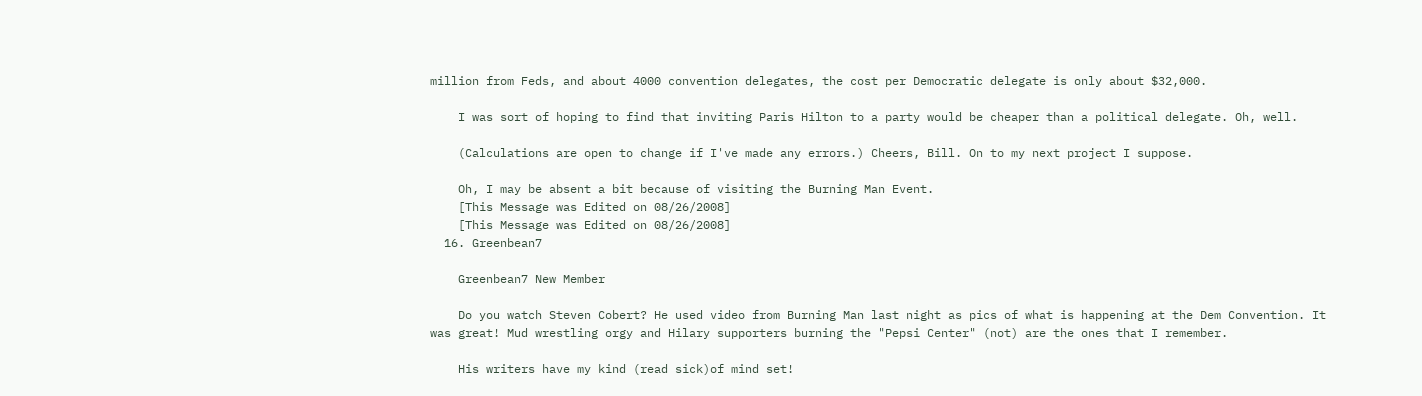million from Feds, and about 4000 convention delegates, the cost per Democratic delegate is only about $32,000.

    I was sort of hoping to find that inviting Paris Hilton to a party would be cheaper than a political delegate. Oh, well.

    (Calculations are open to change if I've made any errors.) Cheers, Bill. On to my next project I suppose.

    Oh, I may be absent a bit because of visiting the Burning Man Event.
    [This Message was Edited on 08/26/2008]
    [This Message was Edited on 08/26/2008]
  16. Greenbean7

    Greenbean7 New Member

    Do you watch Steven Cobert? He used video from Burning Man last night as pics of what is happening at the Dem Convention. It was great! Mud wrestling orgy and Hilary supporters burning the "Pepsi Center" (not) are the ones that I remember.

    His writers have my kind (read sick)of mind set!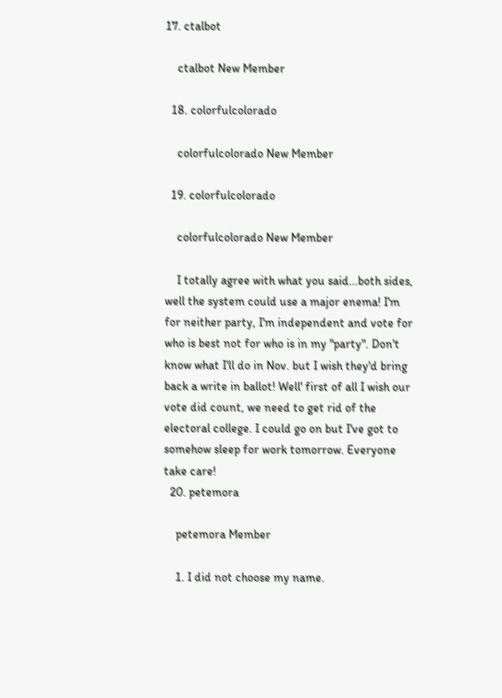17. ctalbot

    ctalbot New Member

  18. colorfulcolorado

    colorfulcolorado New Member

  19. colorfulcolorado

    colorfulcolorado New Member

    I totally agree with what you said...both sides, well the system could use a major enema! I'm for neither party, I'm independent and vote for who is best not for who is in my "party". Don't know what I'll do in Nov. but I wish they'd bring back a write in ballot! Well' first of all I wish our vote did count, we need to get rid of the electoral college. I could go on but I've got to somehow sleep for work tomorrow. Everyone take care!
  20. petemora

    petemora Member

    1. I did not choose my name.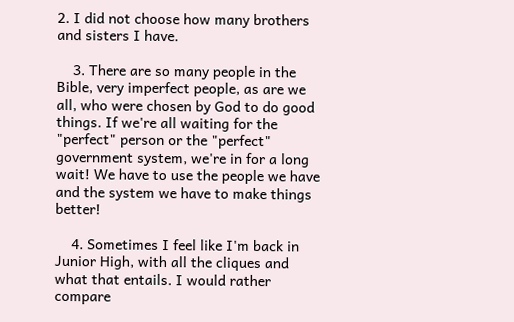2. I did not choose how many brothers and sisters I have.

    3. There are so many people in the Bible, very imperfect people, as are we all, who were chosen by God to do good things. If we're all waiting for the "perfect" person or the "perfect" government system, we're in for a long wait! We have to use the people we have and the system we have to make things better!

    4. Sometimes I feel like I'm back in Junior High, with all the cliques and what that entails. I would rather compare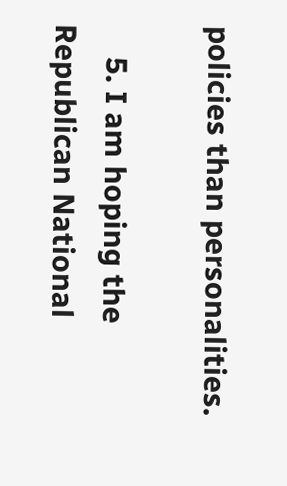policies than personalities.

    5. I am hoping the Republican National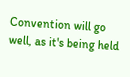Convention will go well, as it's being held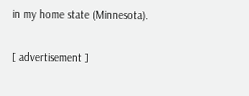in my home state (Minnesota).

[ advertisement ]